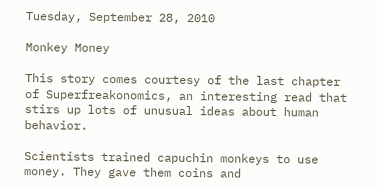Tuesday, September 28, 2010

Monkey Money

This story comes courtesy of the last chapter of Superfreakonomics, an interesting read that stirs up lots of unusual ideas about human behavior.

Scientists trained capuchin monkeys to use money. They gave them coins and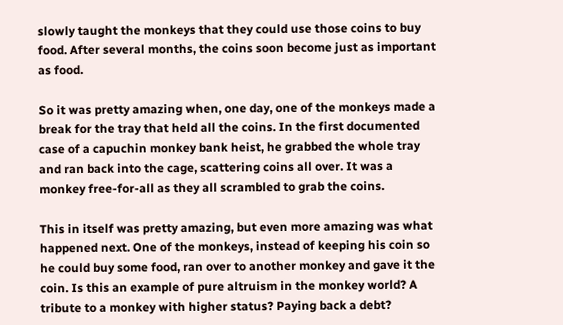slowly taught the monkeys that they could use those coins to buy food. After several months, the coins soon become just as important as food.

So it was pretty amazing when, one day, one of the monkeys made a break for the tray that held all the coins. In the first documented case of a capuchin monkey bank heist, he grabbed the whole tray and ran back into the cage, scattering coins all over. It was a monkey free-for-all as they all scrambled to grab the coins.

This in itself was pretty amazing, but even more amazing was what happened next. One of the monkeys, instead of keeping his coin so he could buy some food, ran over to another monkey and gave it the coin. Is this an example of pure altruism in the monkey world? A tribute to a monkey with higher status? Paying back a debt?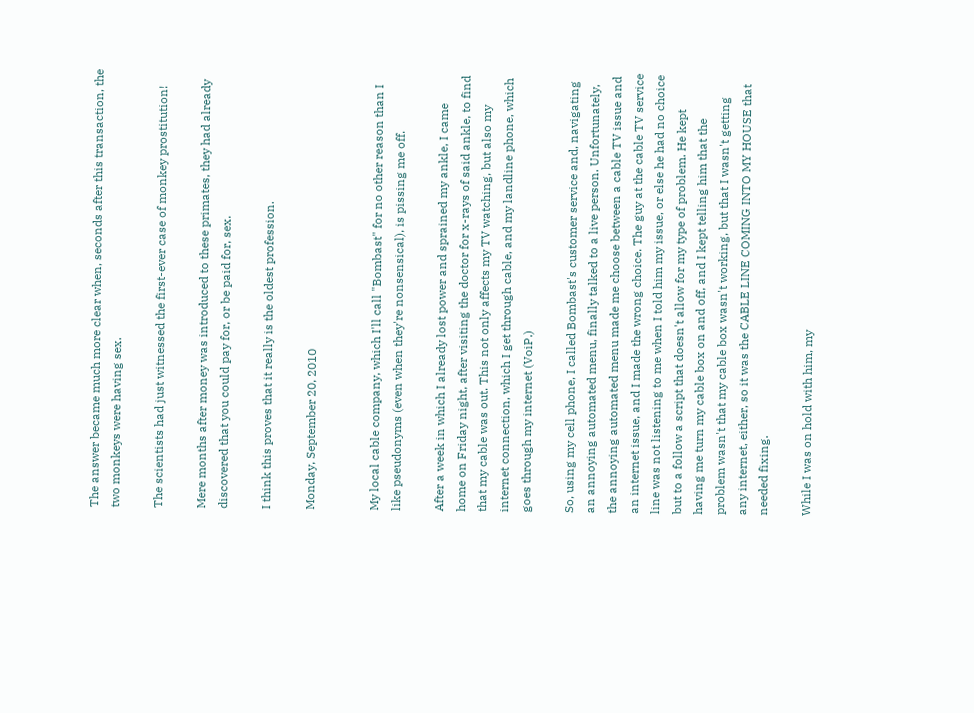The answer became much more clear when, seconds after this transaction, the two monkeys were having sex.

The scientists had just witnessed the first-ever case of monkey prostitution!

Mere months after money was introduced to these primates, they had already discovered that you could pay for, or be paid for, sex.

I think this proves that it really is the oldest profession.

Monday, September 20, 2010


My local cable company, which I'll call "Bombast" for no other reason than I like pseudonyms (even when they're nonsensical), is pissing me off.

After a week in which I already lost power and sprained my ankle, I came home on Friday night, after visiting the doctor for x-rays of said ankle, to find that my cable was out. This not only affects my TV watching, but also my internet connection, which I get through cable, and my landline phone, which goes through my internet (VoiP.)

So, using my cell phone, I called Bombast's customer service and, navigating an annoying automated menu, finally talked to a live person. Unfortunately, the annoying automated menu made me choose between a cable TV issue and an internet issue, and I made the wrong choice. The guy at the cable TV service line was not listening to me when I told him my issue, or else he had no choice but to a follow a script that doesn't allow for my type of problem. He kept having me turn my cable box on and off, and I kept telling him that the problem wasn't that my cable box wasn't working, but that I wasn't getting any internet, either, so it was the CABLE LINE COMING INTO MY HOUSE that needed fixing.

While I was on hold with him, my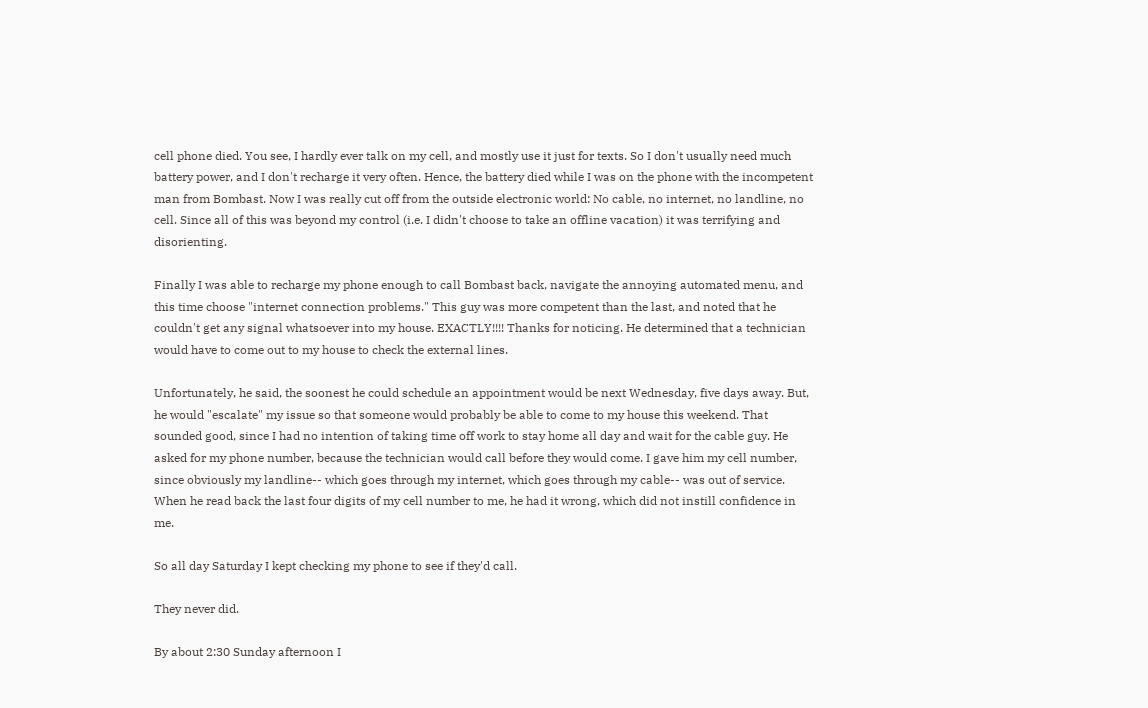cell phone died. You see, I hardly ever talk on my cell, and mostly use it just for texts. So I don't usually need much battery power, and I don't recharge it very often. Hence, the battery died while I was on the phone with the incompetent man from Bombast. Now I was really cut off from the outside electronic world: No cable, no internet, no landline, no cell. Since all of this was beyond my control (i.e. I didn't choose to take an offline vacation) it was terrifying and disorienting.

Finally I was able to recharge my phone enough to call Bombast back, navigate the annoying automated menu, and this time choose "internet connection problems." This guy was more competent than the last, and noted that he couldn't get any signal whatsoever into my house. EXACTLY!!!! Thanks for noticing. He determined that a technician would have to come out to my house to check the external lines.

Unfortunately, he said, the soonest he could schedule an appointment would be next Wednesday, five days away. But, he would "escalate" my issue so that someone would probably be able to come to my house this weekend. That sounded good, since I had no intention of taking time off work to stay home all day and wait for the cable guy. He asked for my phone number, because the technician would call before they would come. I gave him my cell number, since obviously my landline-- which goes through my internet, which goes through my cable-- was out of service. When he read back the last four digits of my cell number to me, he had it wrong, which did not instill confidence in me.

So all day Saturday I kept checking my phone to see if they'd call.

They never did.

By about 2:30 Sunday afternoon I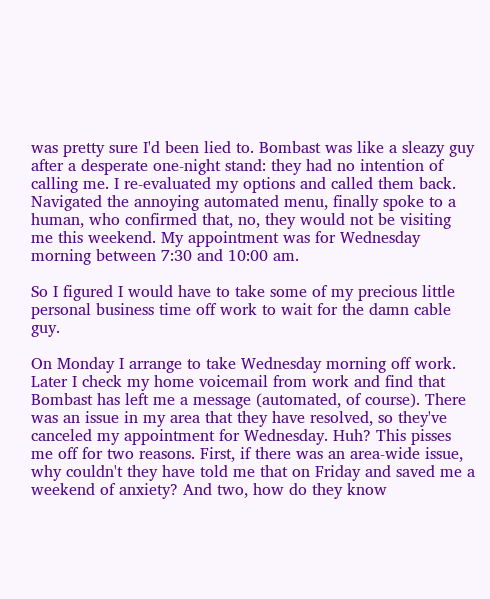was pretty sure I'd been lied to. Bombast was like a sleazy guy after a desperate one-night stand: they had no intention of calling me. I re-evaluated my options and called them back. Navigated the annoying automated menu, finally spoke to a human, who confirmed that, no, they would not be visiting me this weekend. My appointment was for Wednesday morning between 7:30 and 10:00 am.

So I figured I would have to take some of my precious little personal business time off work to wait for the damn cable guy.

On Monday I arrange to take Wednesday morning off work. Later I check my home voicemail from work and find that Bombast has left me a message (automated, of course). There was an issue in my area that they have resolved, so they've canceled my appointment for Wednesday. Huh? This pisses me off for two reasons. First, if there was an area-wide issue, why couldn't they have told me that on Friday and saved me a weekend of anxiety? And two, how do they know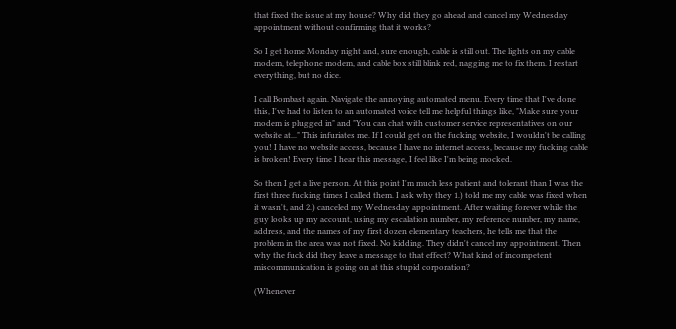that fixed the issue at my house? Why did they go ahead and cancel my Wednesday appointment without confirming that it works?

So I get home Monday night and, sure enough, cable is still out. The lights on my cable modem, telephone modem, and cable box still blink red, nagging me to fix them. I restart everything, but no dice.

I call Bombast again. Navigate the annoying automated menu. Every time that I've done this, I've had to listen to an automated voice tell me helpful things like, "Make sure your modem is plugged in" and "You can chat with customer service representatives on our website at..." This infuriates me. If I could get on the fucking website, I wouldn't be calling you! I have no website access, because I have no internet access, because my fucking cable is broken! Every time I hear this message, I feel like I'm being mocked.

So then I get a live person. At this point I'm much less patient and tolerant than I was the first three fucking times I called them. I ask why they 1.) told me my cable was fixed when it wasn't, and 2.) canceled my Wednesday appointment. After waiting forever while the guy looks up my account, using my escalation number, my reference number, my name, address, and the names of my first dozen elementary teachers, he tells me that the problem in the area was not fixed. No kidding. They didn't cancel my appointment. Then why the fuck did they leave a message to that effect? What kind of incompetent miscommunication is going on at this stupid corporation?

(Whenever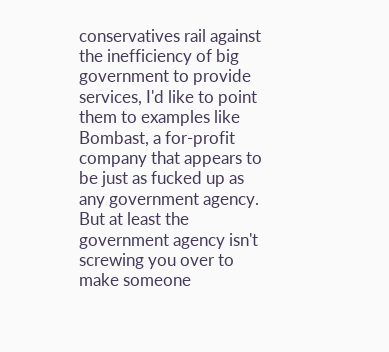conservatives rail against the inefficiency of big government to provide services, I'd like to point them to examples like Bombast, a for-profit company that appears to be just as fucked up as any government agency. But at least the government agency isn't screwing you over to make someone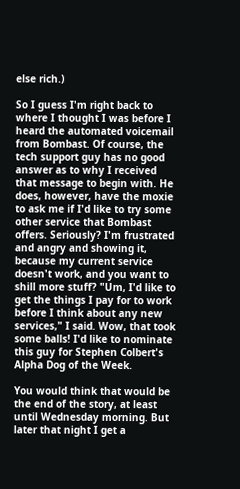else rich.)

So I guess I'm right back to where I thought I was before I heard the automated voicemail from Bombast. Of course, the tech support guy has no good answer as to why I received that message to begin with. He does, however, have the moxie to ask me if I'd like to try some other service that Bombast offers. Seriously? I'm frustrated and angry and showing it, because my current service doesn't work, and you want to shill more stuff? "Um, I'd like to get the things I pay for to work before I think about any new services," I said. Wow, that took some balls! I'd like to nominate this guy for Stephen Colbert's Alpha Dog of the Week.

You would think that would be the end of the story, at least until Wednesday morning. But later that night I get a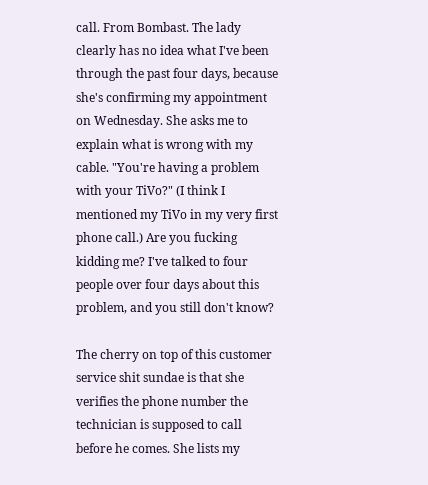call. From Bombast. The lady clearly has no idea what I've been through the past four days, because she's confirming my appointment on Wednesday. She asks me to explain what is wrong with my cable. "You're having a problem with your TiVo?" (I think I mentioned my TiVo in my very first phone call.) Are you fucking kidding me? I've talked to four people over four days about this problem, and you still don't know?

The cherry on top of this customer service shit sundae is that she verifies the phone number the technician is supposed to call before he comes. She lists my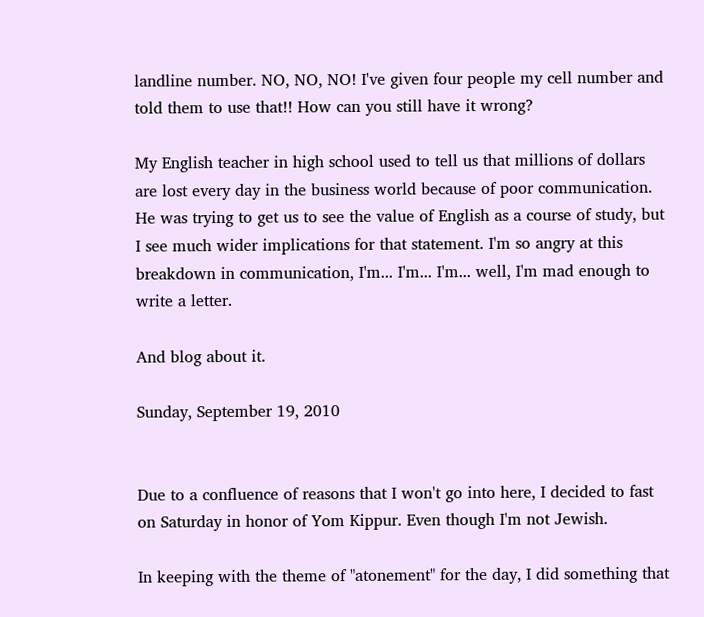landline number. NO, NO, NO! I've given four people my cell number and told them to use that!! How can you still have it wrong?

My English teacher in high school used to tell us that millions of dollars are lost every day in the business world because of poor communication. He was trying to get us to see the value of English as a course of study, but I see much wider implications for that statement. I'm so angry at this breakdown in communication, I'm... I'm... I'm... well, I'm mad enough to write a letter.

And blog about it.

Sunday, September 19, 2010


Due to a confluence of reasons that I won't go into here, I decided to fast on Saturday in honor of Yom Kippur. Even though I'm not Jewish.

In keeping with the theme of "atonement" for the day, I did something that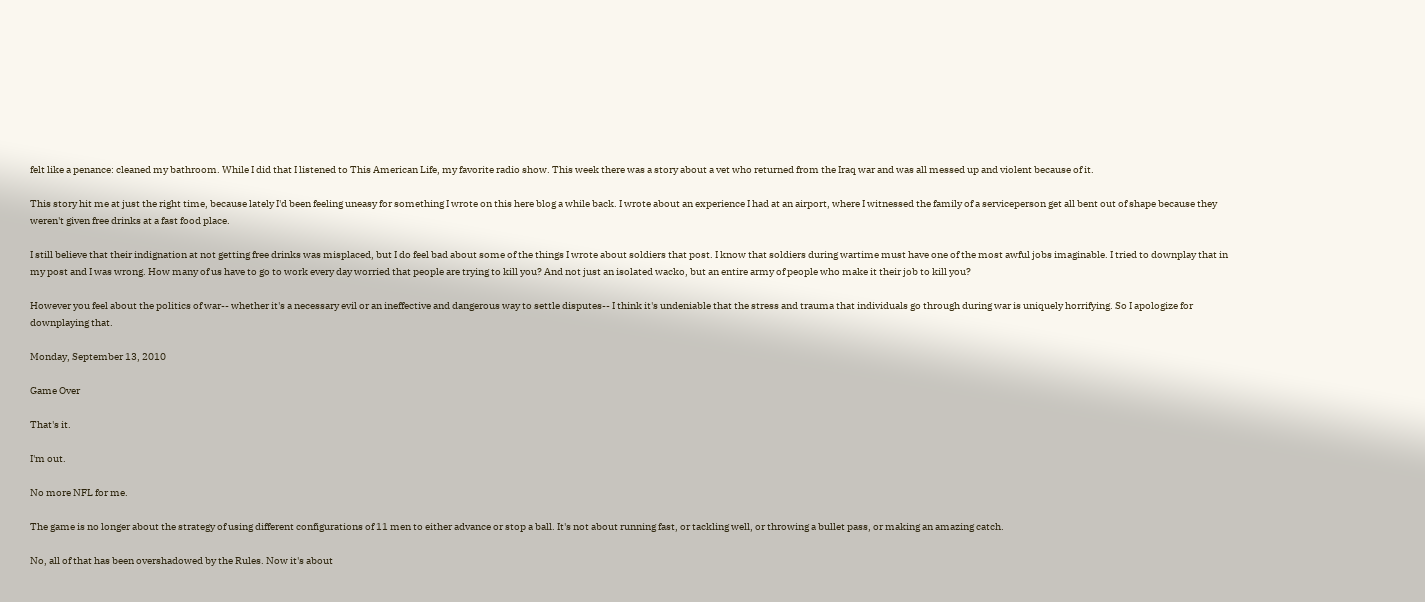felt like a penance: cleaned my bathroom. While I did that I listened to This American Life, my favorite radio show. This week there was a story about a vet who returned from the Iraq war and was all messed up and violent because of it.

This story hit me at just the right time, because lately I'd been feeling uneasy for something I wrote on this here blog a while back. I wrote about an experience I had at an airport, where I witnessed the family of a serviceperson get all bent out of shape because they weren't given free drinks at a fast food place.

I still believe that their indignation at not getting free drinks was misplaced, but I do feel bad about some of the things I wrote about soldiers that post. I know that soldiers during wartime must have one of the most awful jobs imaginable. I tried to downplay that in my post and I was wrong. How many of us have to go to work every day worried that people are trying to kill you? And not just an isolated wacko, but an entire army of people who make it their job to kill you?

However you feel about the politics of war-- whether it's a necessary evil or an ineffective and dangerous way to settle disputes-- I think it's undeniable that the stress and trauma that individuals go through during war is uniquely horrifying. So I apologize for downplaying that.

Monday, September 13, 2010

Game Over

That's it.

I'm out.

No more NFL for me.

The game is no longer about the strategy of using different configurations of 11 men to either advance or stop a ball. It's not about running fast, or tackling well, or throwing a bullet pass, or making an amazing catch.

No, all of that has been overshadowed by the Rules. Now it's about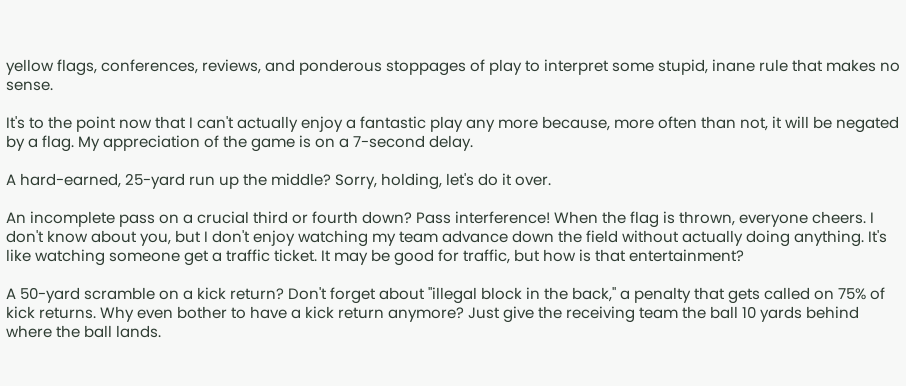yellow flags, conferences, reviews, and ponderous stoppages of play to interpret some stupid, inane rule that makes no sense.

It's to the point now that I can't actually enjoy a fantastic play any more because, more often than not, it will be negated by a flag. My appreciation of the game is on a 7-second delay.

A hard-earned, 25-yard run up the middle? Sorry, holding, let's do it over.

An incomplete pass on a crucial third or fourth down? Pass interference! When the flag is thrown, everyone cheers. I don't know about you, but I don't enjoy watching my team advance down the field without actually doing anything. It's like watching someone get a traffic ticket. It may be good for traffic, but how is that entertainment?

A 50-yard scramble on a kick return? Don't forget about "illegal block in the back," a penalty that gets called on 75% of kick returns. Why even bother to have a kick return anymore? Just give the receiving team the ball 10 yards behind where the ball lands.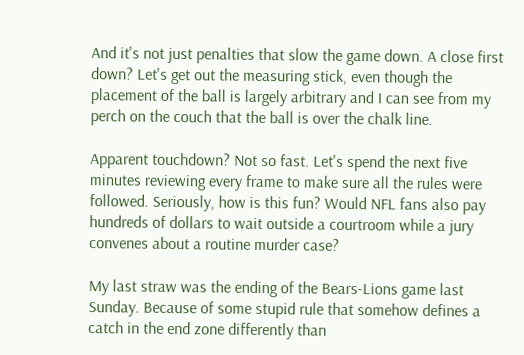And it's not just penalties that slow the game down. A close first down? Let's get out the measuring stick, even though the placement of the ball is largely arbitrary and I can see from my perch on the couch that the ball is over the chalk line.

Apparent touchdown? Not so fast. Let's spend the next five minutes reviewing every frame to make sure all the rules were followed. Seriously, how is this fun? Would NFL fans also pay hundreds of dollars to wait outside a courtroom while a jury convenes about a routine murder case?

My last straw was the ending of the Bears-Lions game last Sunday. Because of some stupid rule that somehow defines a catch in the end zone differently than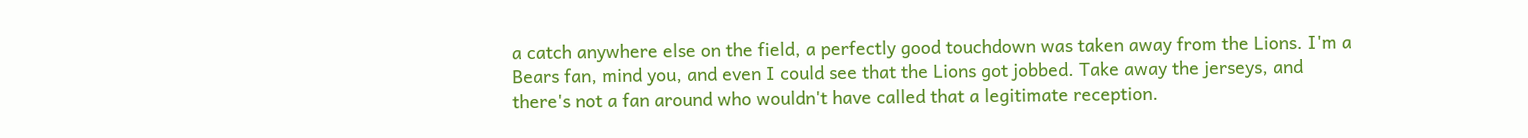a catch anywhere else on the field, a perfectly good touchdown was taken away from the Lions. I'm a Bears fan, mind you, and even I could see that the Lions got jobbed. Take away the jerseys, and there's not a fan around who wouldn't have called that a legitimate reception.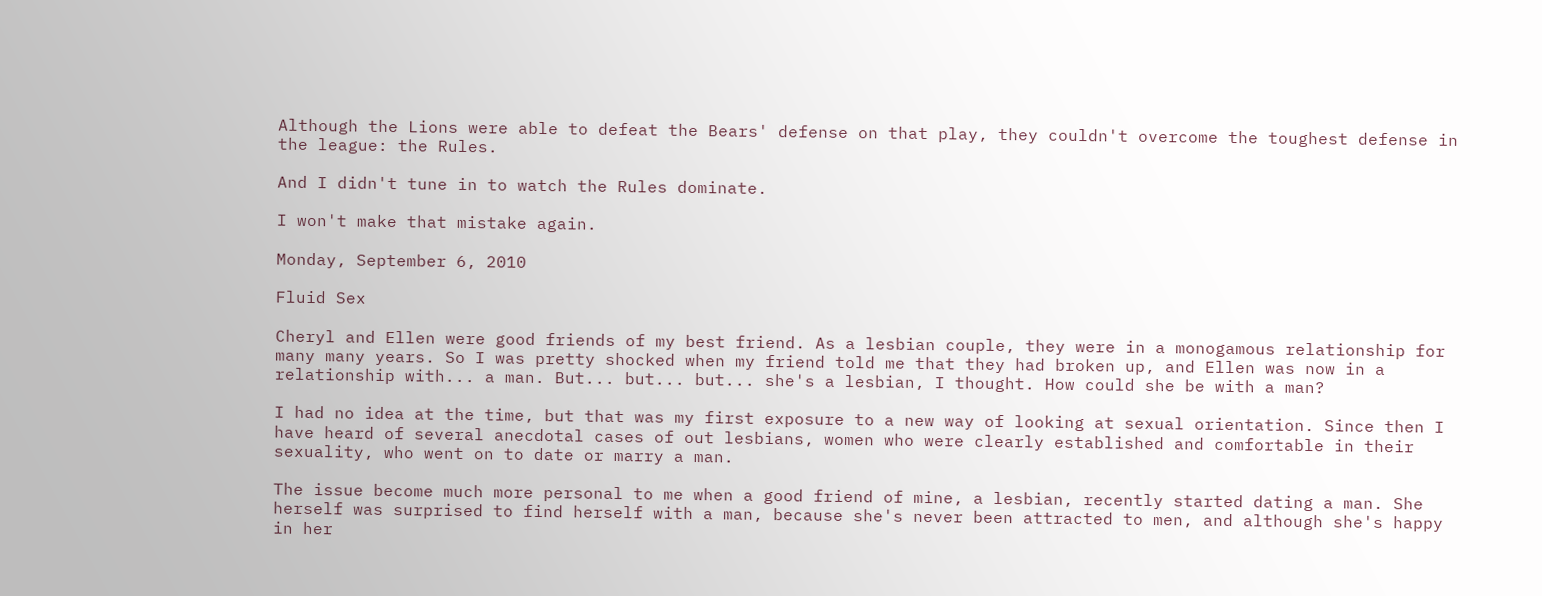Although the Lions were able to defeat the Bears' defense on that play, they couldn't overcome the toughest defense in the league: the Rules.

And I didn't tune in to watch the Rules dominate.

I won't make that mistake again.

Monday, September 6, 2010

Fluid Sex

Cheryl and Ellen were good friends of my best friend. As a lesbian couple, they were in a monogamous relationship for many many years. So I was pretty shocked when my friend told me that they had broken up, and Ellen was now in a relationship with... a man. But... but... but... she's a lesbian, I thought. How could she be with a man?

I had no idea at the time, but that was my first exposure to a new way of looking at sexual orientation. Since then I have heard of several anecdotal cases of out lesbians, women who were clearly established and comfortable in their sexuality, who went on to date or marry a man.

The issue become much more personal to me when a good friend of mine, a lesbian, recently started dating a man. She herself was surprised to find herself with a man, because she's never been attracted to men, and although she's happy in her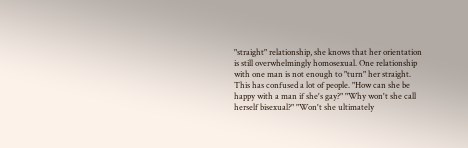"straight" relationship, she knows that her orientation is still overwhelmingly homosexual. One relationship with one man is not enough to "turn" her straight. This has confused a lot of people. "How can she be happy with a man if she's gay?" "Why won't she call herself bisexual?" "Won't she ultimately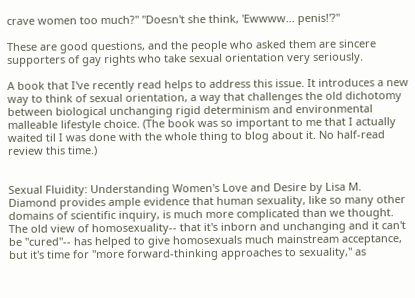crave women too much?" "Doesn't she think, 'Ewwww... penis!'?"

These are good questions, and the people who asked them are sincere supporters of gay rights who take sexual orientation very seriously.

A book that I've recently read helps to address this issue. It introduces a new way to think of sexual orientation, a way that challenges the old dichotomy between biological unchanging rigid determinism and environmental malleable lifestyle choice. (The book was so important to me that I actually waited til I was done with the whole thing to blog about it. No half-read review this time.)


Sexual Fluidity: Understanding Women's Love and Desire by Lisa M. Diamond provides ample evidence that human sexuality, like so many other domains of scientific inquiry, is much more complicated than we thought. The old view of homosexuality-- that it's inborn and unchanging and it can't be "cured"-- has helped to give homosexuals much mainstream acceptance, but it's time for "more forward-thinking approaches to sexuality," as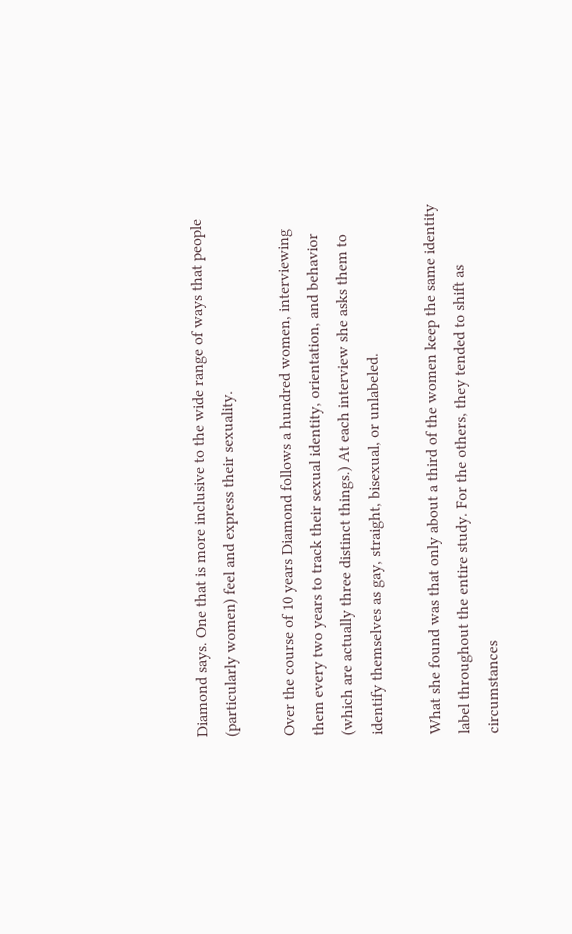Diamond says. One that is more inclusive to the wide range of ways that people (particularly women) feel and express their sexuality.

Over the course of 10 years Diamond follows a hundred women, interviewing them every two years to track their sexual identity, orientation, and behavior (which are actually three distinct things.) At each interview she asks them to identify themselves as gay, straight, bisexual, or unlabeled.

What she found was that only about a third of the women keep the same identity label throughout the entire study. For the others, they tended to shift as circumstances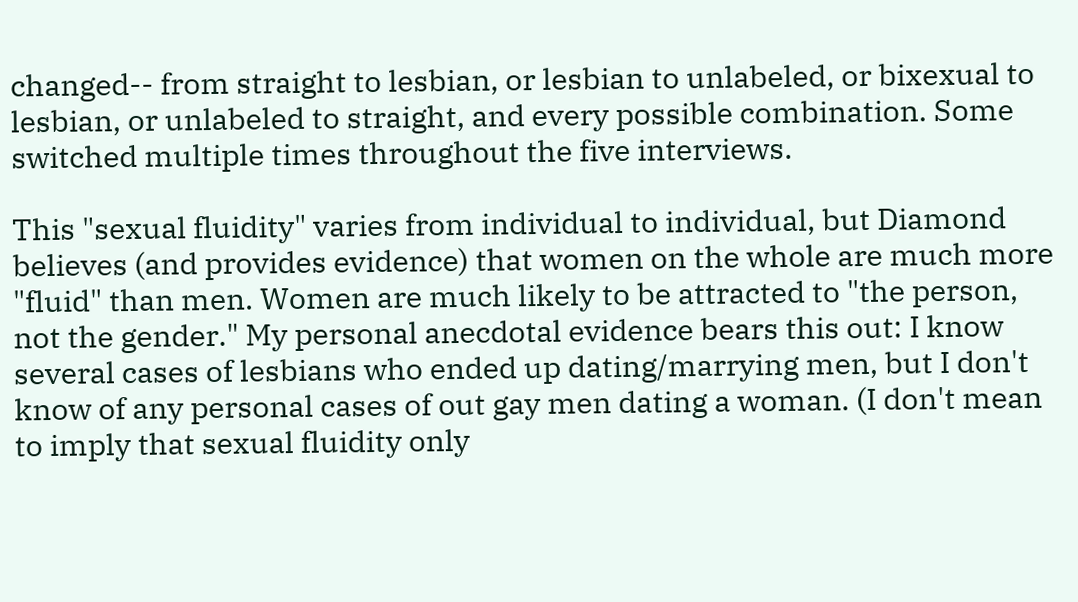changed-- from straight to lesbian, or lesbian to unlabeled, or bixexual to lesbian, or unlabeled to straight, and every possible combination. Some switched multiple times throughout the five interviews.

This "sexual fluidity" varies from individual to individual, but Diamond believes (and provides evidence) that women on the whole are much more "fluid" than men. Women are much likely to be attracted to "the person, not the gender." My personal anecdotal evidence bears this out: I know several cases of lesbians who ended up dating/marrying men, but I don't know of any personal cases of out gay men dating a woman. (I don't mean to imply that sexual fluidity only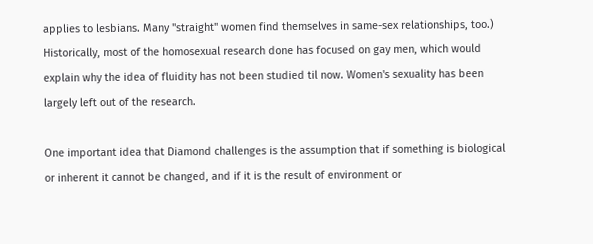applies to lesbians. Many "straight" women find themselves in same-sex relationships, too.) Historically, most of the homosexual research done has focused on gay men, which would explain why the idea of fluidity has not been studied til now. Women's sexuality has been largely left out of the research.

One important idea that Diamond challenges is the assumption that if something is biological or inherent it cannot be changed, and if it is the result of environment or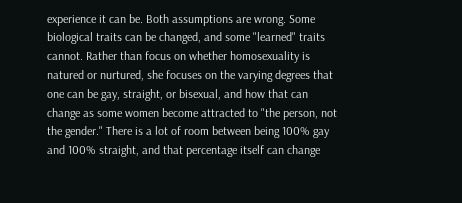experience it can be. Both assumptions are wrong. Some biological traits can be changed, and some "learned" traits cannot. Rather than focus on whether homosexuality is natured or nurtured, she focuses on the varying degrees that one can be gay, straight, or bisexual, and how that can change as some women become attracted to "the person, not the gender." There is a lot of room between being 100% gay and 100% straight, and that percentage itself can change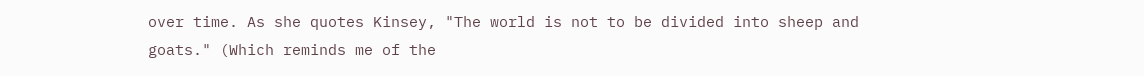over time. As she quotes Kinsey, "The world is not to be divided into sheep and goats." (Which reminds me of the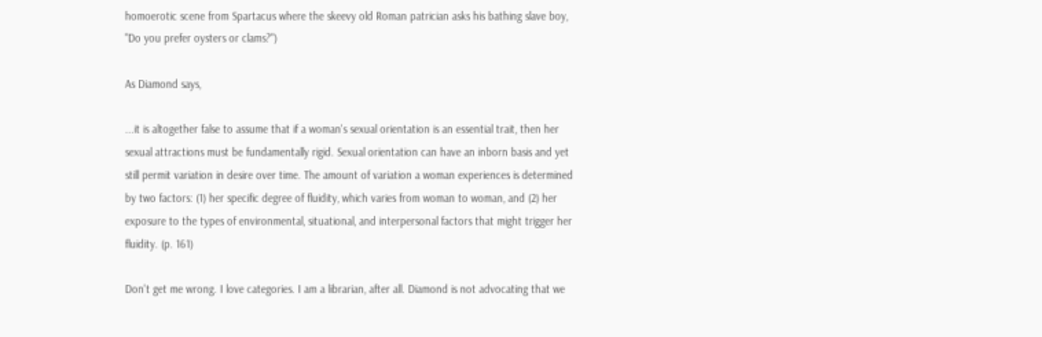homoerotic scene from Spartacus where the skeevy old Roman patrician asks his bathing slave boy, "Do you prefer oysters or clams?")

As Diamond says,

...it is altogether false to assume that if a woman's sexual orientation is an essential trait, then her sexual attractions must be fundamentally rigid. Sexual orientation can have an inborn basis and yet still permit variation in desire over time. The amount of variation a woman experiences is determined by two factors: (1) her specific degree of fluidity, which varies from woman to woman, and (2) her exposure to the types of environmental, situational, and interpersonal factors that might trigger her fluidity. (p. 161)

Don't get me wrong. I love categories. I am a librarian, after all. Diamond is not advocating that we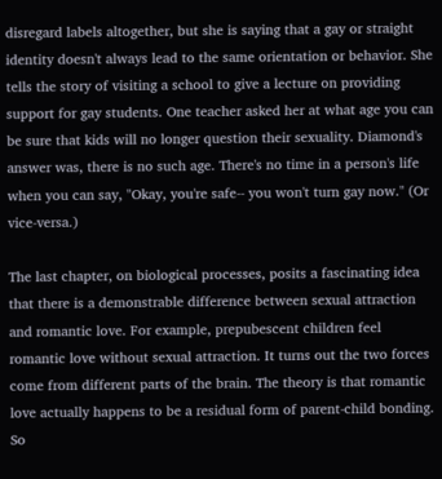disregard labels altogether, but she is saying that a gay or straight identity doesn't always lead to the same orientation or behavior. She tells the story of visiting a school to give a lecture on providing support for gay students. One teacher asked her at what age you can be sure that kids will no longer question their sexuality. Diamond's answer was, there is no such age. There's no time in a person's life when you can say, "Okay, you're safe-- you won't turn gay now." (Or vice-versa.)

The last chapter, on biological processes, posits a fascinating idea that there is a demonstrable difference between sexual attraction and romantic love. For example, prepubescent children feel romantic love without sexual attraction. It turns out the two forces come from different parts of the brain. The theory is that romantic love actually happens to be a residual form of parent-child bonding. So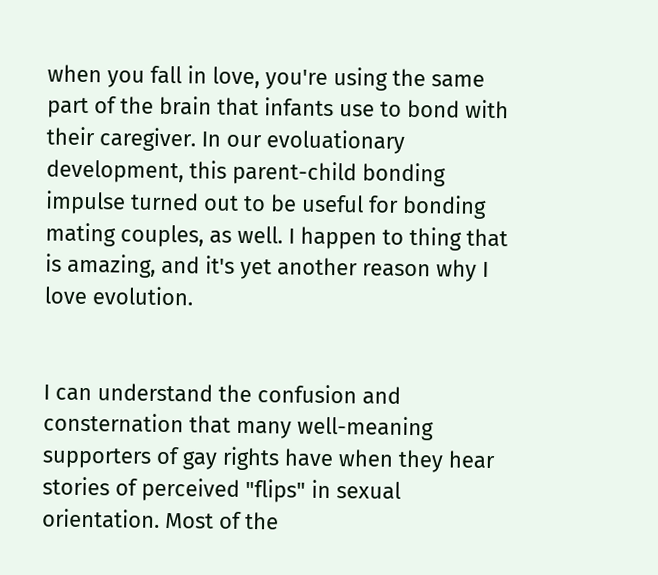when you fall in love, you're using the same part of the brain that infants use to bond with their caregiver. In our evoluationary development, this parent-child bonding impulse turned out to be useful for bonding mating couples, as well. I happen to thing that is amazing, and it's yet another reason why I love evolution.


I can understand the confusion and consternation that many well-meaning supporters of gay rights have when they hear stories of perceived "flips" in sexual orientation. Most of the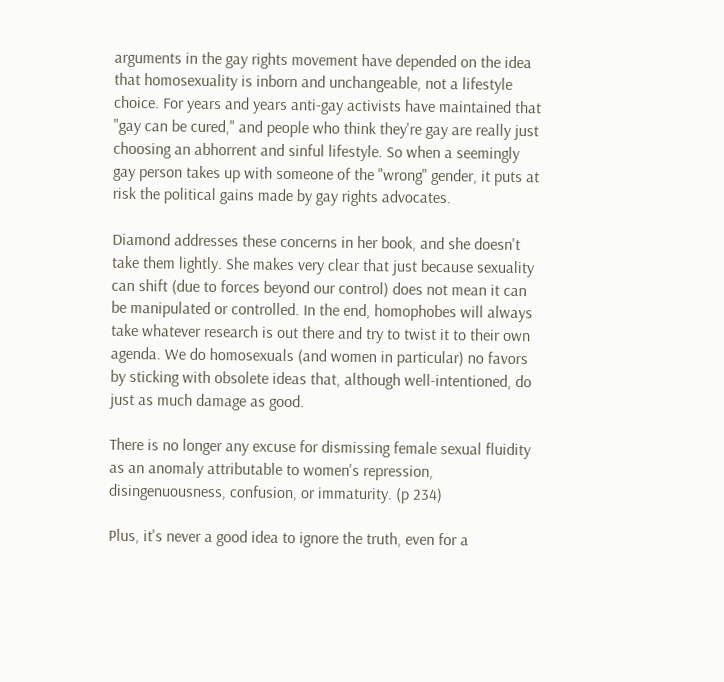arguments in the gay rights movement have depended on the idea that homosexuality is inborn and unchangeable, not a lifestyle choice. For years and years anti-gay activists have maintained that "gay can be cured," and people who think they're gay are really just choosing an abhorrent and sinful lifestyle. So when a seemingly gay person takes up with someone of the "wrong" gender, it puts at risk the political gains made by gay rights advocates.

Diamond addresses these concerns in her book, and she doesn't take them lightly. She makes very clear that just because sexuality can shift (due to forces beyond our control) does not mean it can be manipulated or controlled. In the end, homophobes will always take whatever research is out there and try to twist it to their own agenda. We do homosexuals (and women in particular) no favors by sticking with obsolete ideas that, although well-intentioned, do just as much damage as good.

There is no longer any excuse for dismissing female sexual fluidity as an anomaly attributable to women's repression, disingenuousness, confusion, or immaturity. (p 234)

Plus, it's never a good idea to ignore the truth, even for a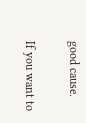good cause.

If you want to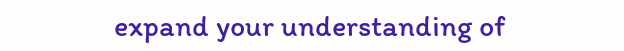expand your understanding of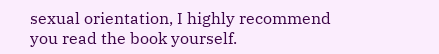sexual orientation, I highly recommend you read the book yourself.